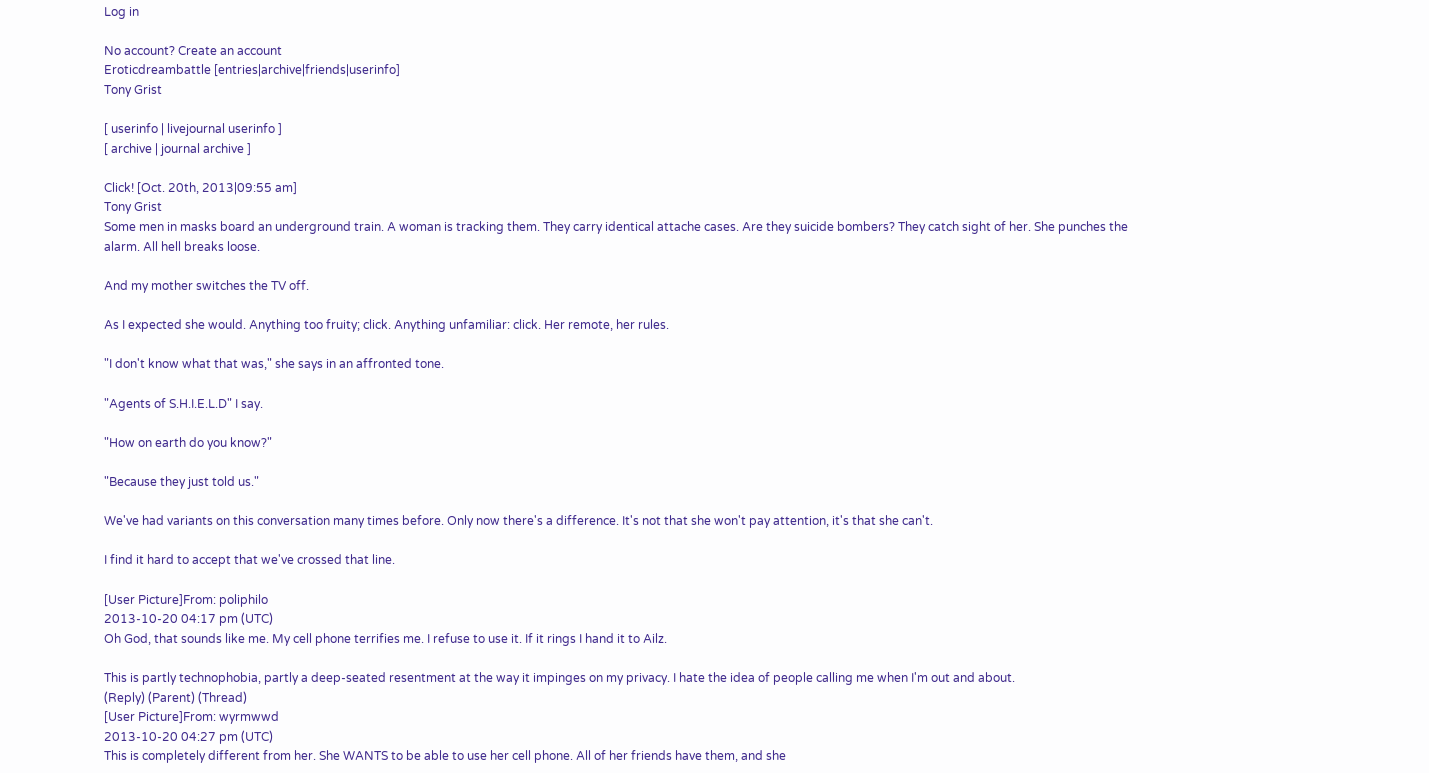Log in

No account? Create an account
Eroticdreambattle [entries|archive|friends|userinfo]
Tony Grist

[ userinfo | livejournal userinfo ]
[ archive | journal archive ]

Click! [Oct. 20th, 2013|09:55 am]
Tony Grist
Some men in masks board an underground train. A woman is tracking them. They carry identical attache cases. Are they suicide bombers? They catch sight of her. She punches the alarm. All hell breaks loose.

And my mother switches the TV off.

As I expected she would. Anything too fruity; click. Anything unfamiliar: click. Her remote, her rules.

"I don't know what that was," she says in an affronted tone.

"Agents of S.H.I.E.L.D" I say.

"How on earth do you know?"

"Because they just told us."

We've had variants on this conversation many times before. Only now there's a difference. It's not that she won't pay attention, it's that she can't.

I find it hard to accept that we've crossed that line.

[User Picture]From: poliphilo
2013-10-20 04:17 pm (UTC)
Oh God, that sounds like me. My cell phone terrifies me. I refuse to use it. If it rings I hand it to Ailz.

This is partly technophobia, partly a deep-seated resentment at the way it impinges on my privacy. I hate the idea of people calling me when I'm out and about.
(Reply) (Parent) (Thread)
[User Picture]From: wyrmwwd
2013-10-20 04:27 pm (UTC)
This is completely different from her. She WANTS to be able to use her cell phone. All of her friends have them, and she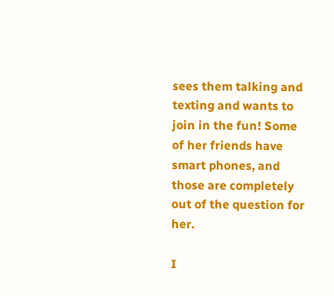sees them talking and texting and wants to join in the fun! Some of her friends have smart phones, and those are completely out of the question for her.

I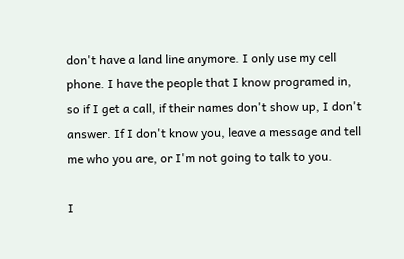don't have a land line anymore. I only use my cell phone. I have the people that I know programed in, so if I get a call, if their names don't show up, I don't answer. If I don't know you, leave a message and tell me who you are, or I'm not going to talk to you.

I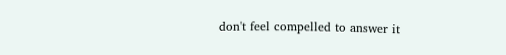don't feel compelled to answer it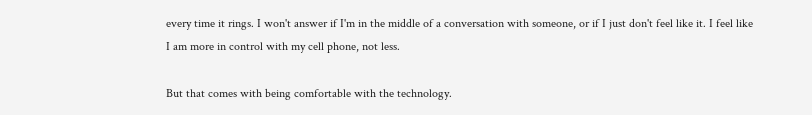every time it rings. I won't answer if I'm in the middle of a conversation with someone, or if I just don't feel like it. I feel like I am more in control with my cell phone, not less.

But that comes with being comfortable with the technology.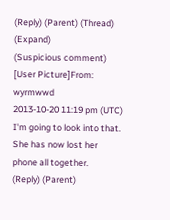(Reply) (Parent) (Thread) (Expand)
(Suspicious comment)
[User Picture]From: wyrmwwd
2013-10-20 11:19 pm (UTC)
I'm going to look into that. She has now lost her phone all together.
(Reply) (Parent)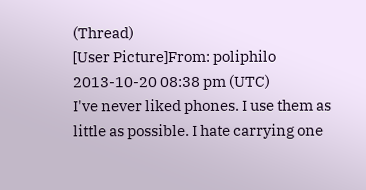(Thread)
[User Picture]From: poliphilo
2013-10-20 08:38 pm (UTC)
I've never liked phones. I use them as little as possible. I hate carrying one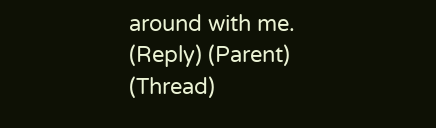around with me.
(Reply) (Parent) (Thread)